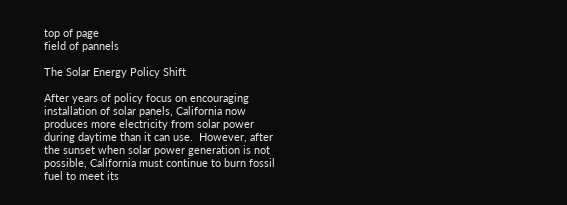top of page
field of pannels

The Solar Energy Policy Shift

After years of policy focus on encouraging installation of solar panels, California now produces more electricity from solar power during daytime than it can use.  However, after the sunset when solar power generation is not possible, California must continue to burn fossil fuel to meet its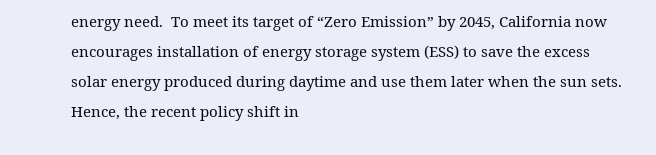energy need.  To meet its target of “Zero Emission” by 2045, California now encourages installation of energy storage system (ESS) to save the excess solar energy produced during daytime and use them later when the sun sets.
Hence, the recent policy shift in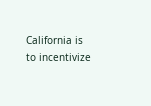California is to incentivize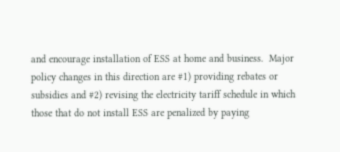and encourage installation of ESS at home and business.  Major policy changes in this direction are #1) providing rebates or subsidies and #2) revising the electricity tariff schedule in which those that do not install ESS are penalized by paying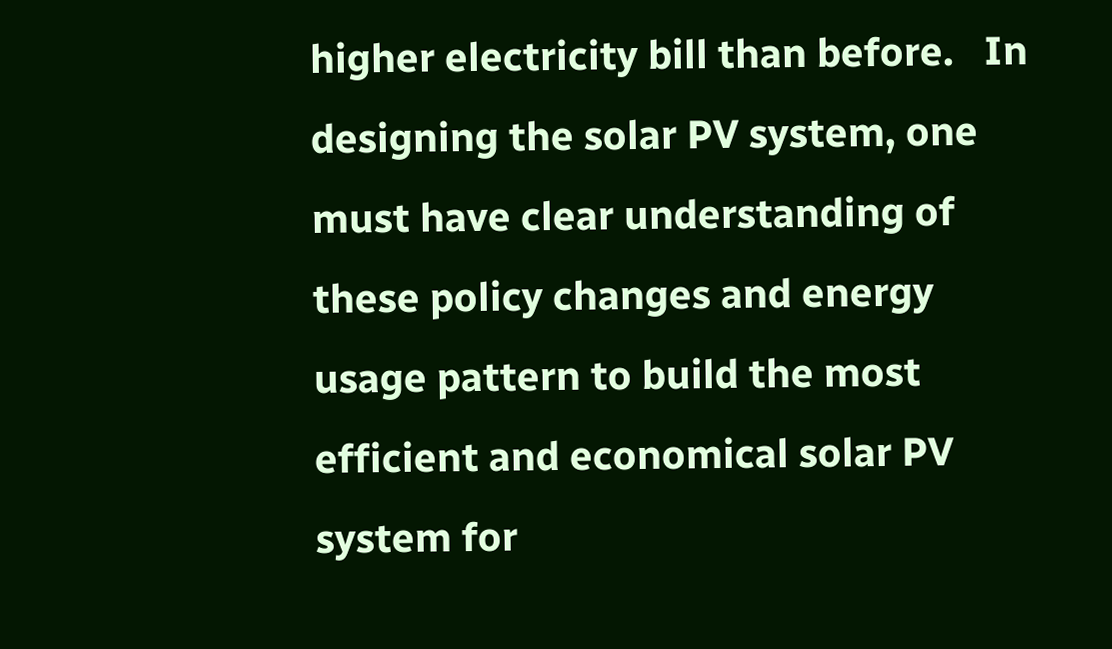higher electricity bill than before.   In designing the solar PV system, one must have clear understanding of these policy changes and energy usage pattern to build the most efficient and economical solar PV system for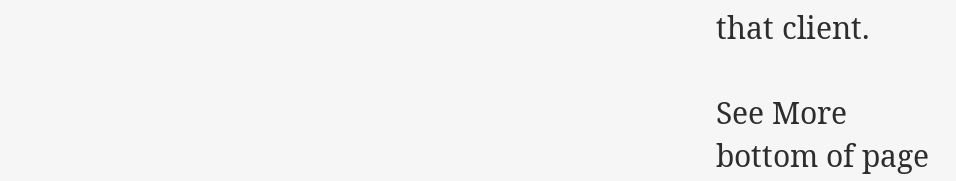that client.

See More
bottom of page